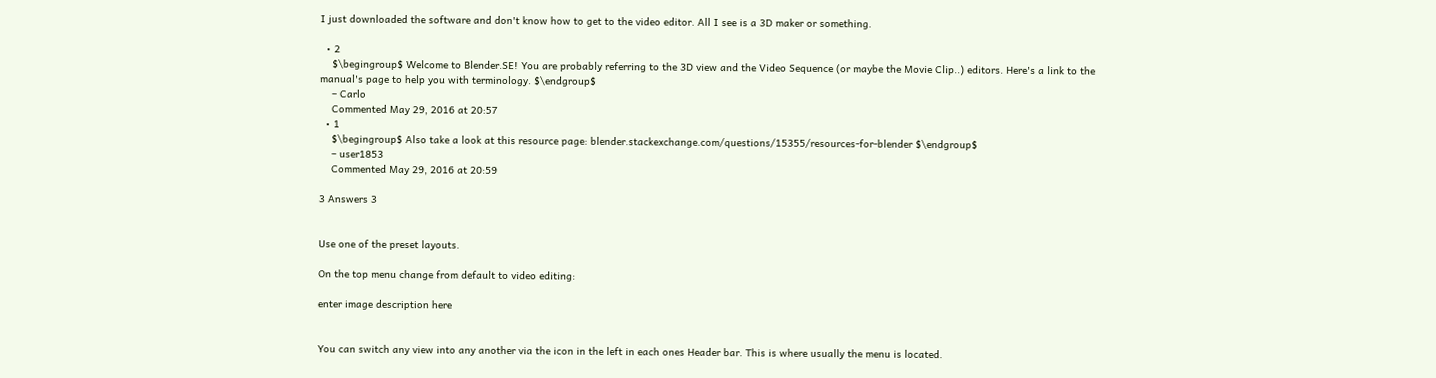I just downloaded the software and don't know how to get to the video editor. All I see is a 3D maker or something.

  • 2
    $\begingroup$ Welcome to Blender.SE! You are probably referring to the 3D view and the Video Sequence (or maybe the Movie Clip..) editors. Here's a link to the manual's page to help you with terminology. $\endgroup$
    – Carlo
    Commented May 29, 2016 at 20:57
  • 1
    $\begingroup$ Also take a look at this resource page: blender.stackexchange.com/questions/15355/resources-for-blender $\endgroup$
    – user1853
    Commented May 29, 2016 at 20:59

3 Answers 3


Use one of the preset layouts.

On the top menu change from default to video editing:

enter image description here


You can switch any view into any another via the icon in the left in each ones Header bar. This is where usually the menu is located.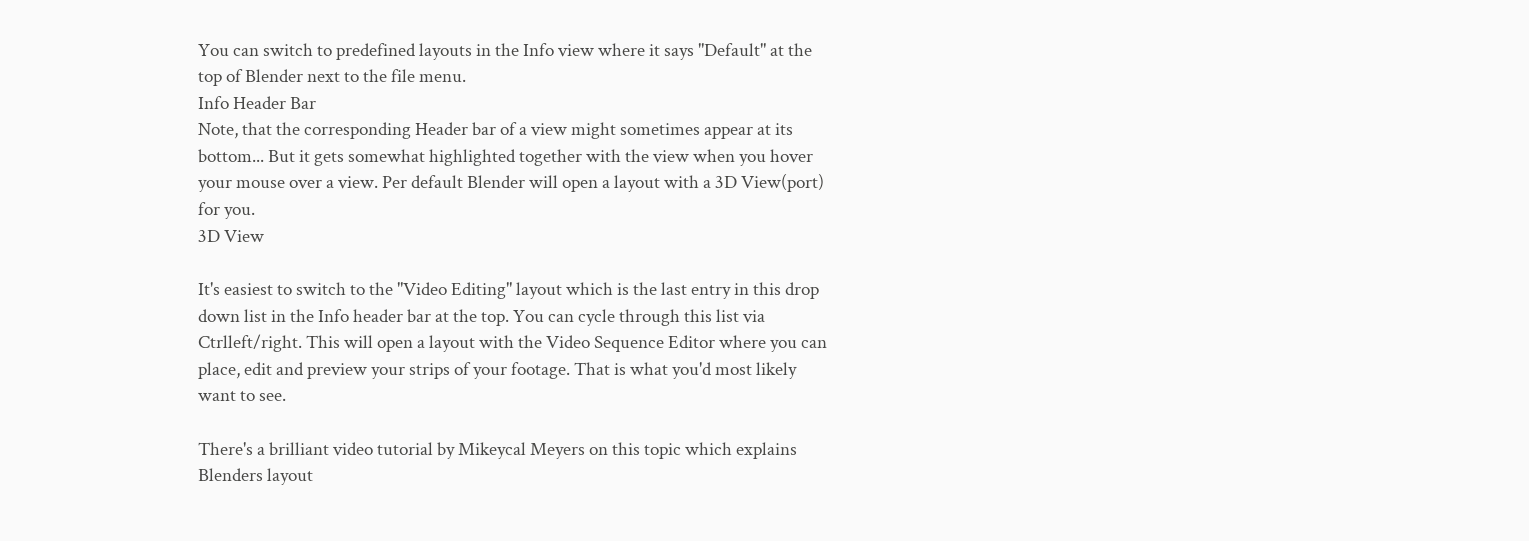You can switch to predefined layouts in the Info view where it says "Default" at the top of Blender next to the file menu.
Info Header Bar
Note, that the corresponding Header bar of a view might sometimes appear at its bottom... But it gets somewhat highlighted together with the view when you hover your mouse over a view. Per default Blender will open a layout with a 3D View(port) for you.
3D View

It's easiest to switch to the "Video Editing" layout which is the last entry in this drop down list in the Info header bar at the top. You can cycle through this list via Ctrlleft/right. This will open a layout with the Video Sequence Editor where you can place, edit and preview your strips of your footage. That is what you'd most likely want to see.

There's a brilliant video tutorial by Mikeycal Meyers on this topic which explains Blenders layout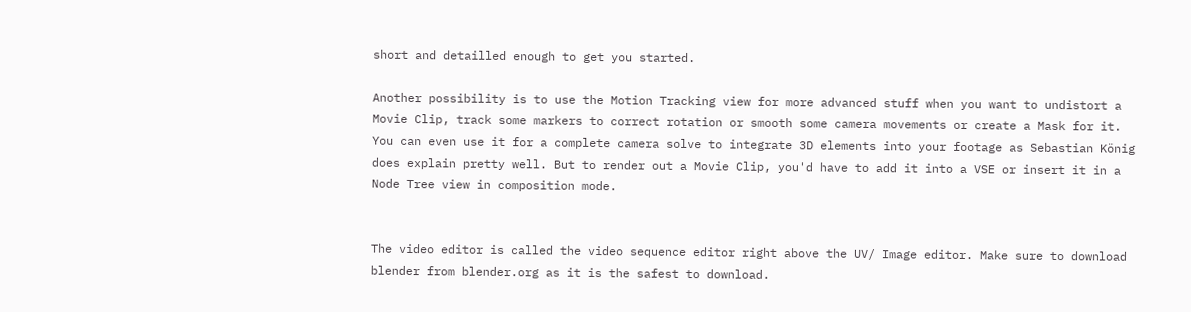short and detailled enough to get you started.

Another possibility is to use the Motion Tracking view for more advanced stuff when you want to undistort a Movie Clip, track some markers to correct rotation or smooth some camera movements or create a Mask for it. You can even use it for a complete camera solve to integrate 3D elements into your footage as Sebastian König does explain pretty well. But to render out a Movie Clip, you'd have to add it into a VSE or insert it in a Node Tree view in composition mode.


The video editor is called the video sequence editor right above the UV/ Image editor. Make sure to download blender from blender.org as it is the safest to download.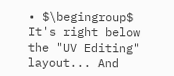• $\begingroup$ It's right below the "UV Editing" layout... And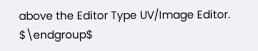above the Editor Type UV/Image Editor. $\endgroup$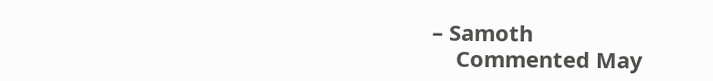– Samoth
    Commented May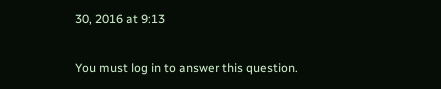30, 2016 at 9:13

You must log in to answer this question.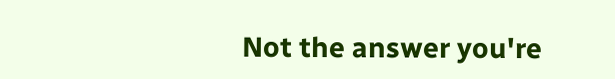Not the answer you're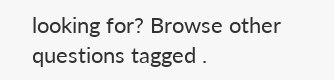looking for? Browse other questions tagged .